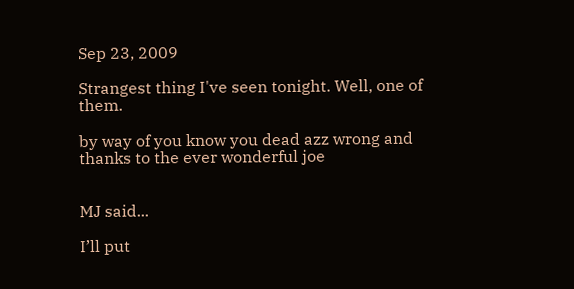Sep 23, 2009

Strangest thing I've seen tonight. Well, one of them.

by way of you know you dead azz wrong and thanks to the ever wonderful joe


MJ said...

I’ll put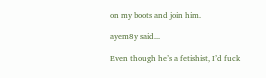on my boots and join him.

ayem8y said...

Even though he’s a fetishist, I’d fuck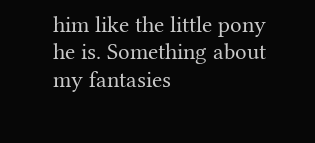him like the little pony he is. Something about my fantasies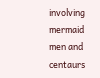involving mermaid men and centaurs